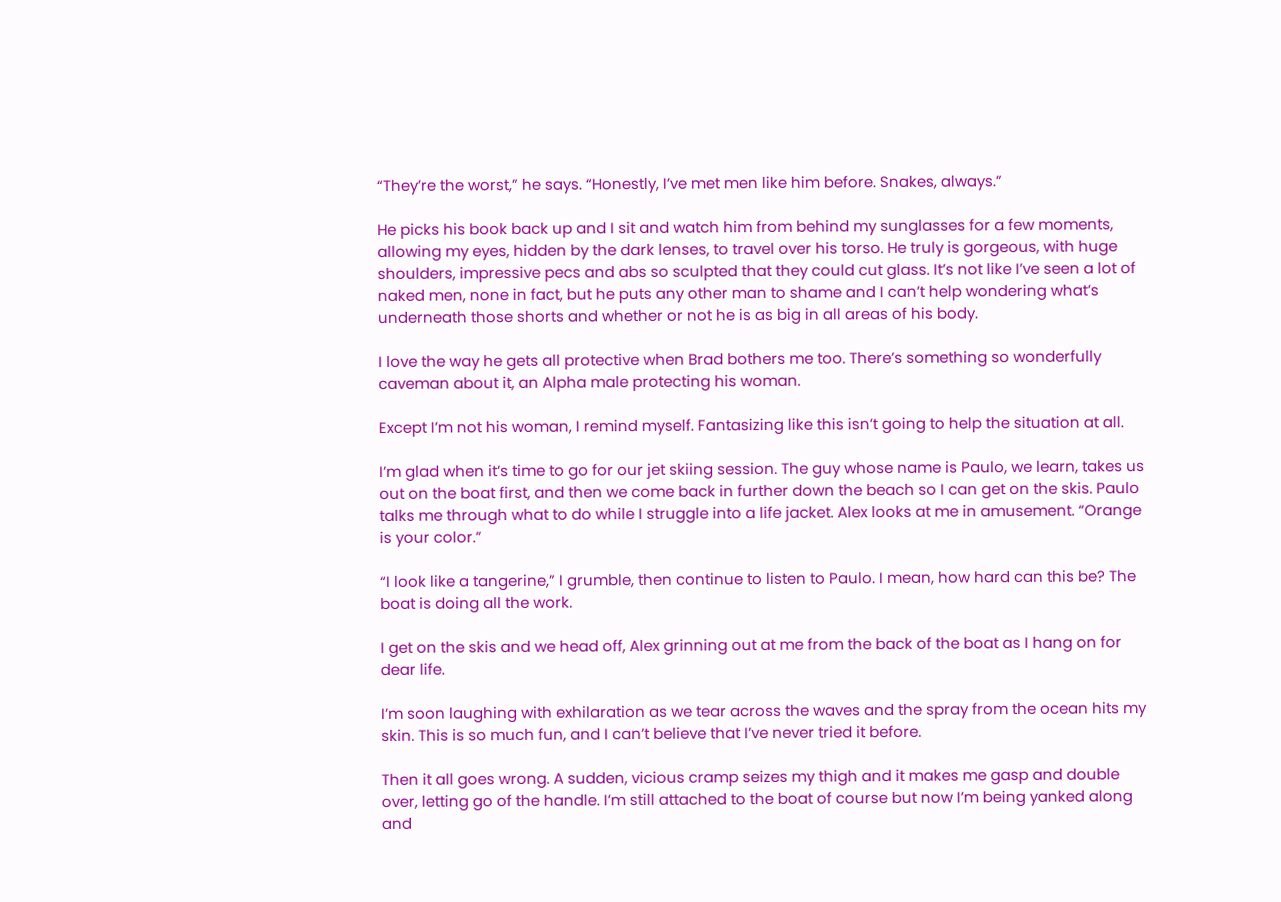“They’re the worst,” he says. “Honestly, I’ve met men like him before. Snakes, always.”

He picks his book back up and I sit and watch him from behind my sunglasses for a few moments, allowing my eyes, hidden by the dark lenses, to travel over his torso. He truly is gorgeous, with huge shoulders, impressive pecs and abs so sculpted that they could cut glass. It’s not like I’ve seen a lot of naked men, none in fact, but he puts any other man to shame and I can’t help wondering what’s underneath those shorts and whether or not he is as big in all areas of his body.

I love the way he gets all protective when Brad bothers me too. There’s something so wonderfully caveman about it, an Alpha male protecting his woman.

Except I’m not his woman, I remind myself. Fantasizing like this isn’t going to help the situation at all.

I’m glad when it’s time to go for our jet skiing session. The guy whose name is Paulo, we learn, takes us out on the boat first, and then we come back in further down the beach so I can get on the skis. Paulo talks me through what to do while I struggle into a life jacket. Alex looks at me in amusement. “Orange is your color.”

“I look like a tangerine,” I grumble, then continue to listen to Paulo. I mean, how hard can this be? The boat is doing all the work.

I get on the skis and we head off, Alex grinning out at me from the back of the boat as I hang on for dear life.

I’m soon laughing with exhilaration as we tear across the waves and the spray from the ocean hits my skin. This is so much fun, and I can’t believe that I’ve never tried it before.

Then it all goes wrong. A sudden, vicious cramp seizes my thigh and it makes me gasp and double over, letting go of the handle. I’m still attached to the boat of course but now I’m being yanked along and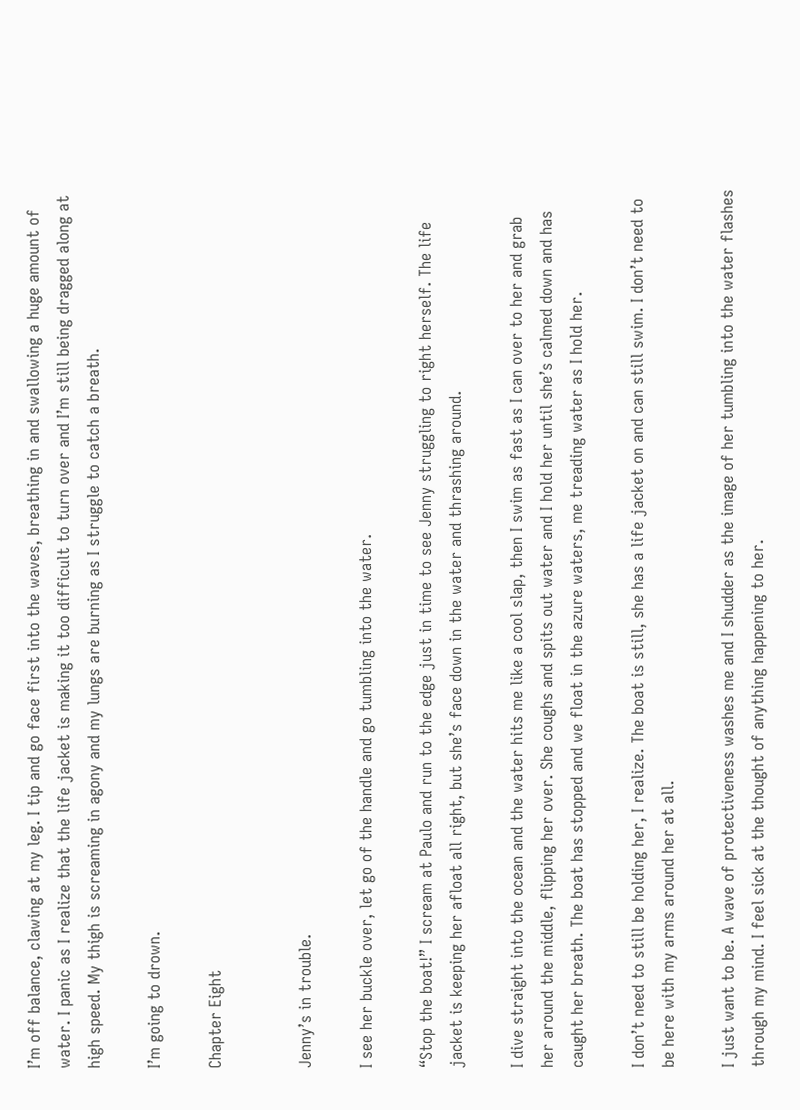I’m off balance, clawing at my leg. I tip and go face first into the waves, breathing in and swallowing a huge amount of water. I panic as I realize that the life jacket is making it too difficult to turn over and I’m still being dragged along at high speed. My thigh is screaming in agony and my lungs are burning as I struggle to catch a breath.

I’m going to drown.

Chapter Eight


Jenny’s in trouble.

I see her buckle over, let go of the handle and go tumbling into the water.

“Stop the boat!” I scream at Paulo and run to the edge just in time to see Jenny struggling to right herself. The life jacket is keeping her afloat all right, but she’s face down in the water and thrashing around.

I dive straight into the ocean and the water hits me like a cool slap, then I swim as fast as I can over to her and grab her around the middle, flipping her over. She coughs and spits out water and I hold her until she’s calmed down and has caught her breath. The boat has stopped and we float in the azure waters, me treading water as I hold her.

I don’t need to still be holding her, I realize. The boat is still, she has a life jacket on and can still swim. I don’t need to be here with my arms around her at all.

I just want to be. A wave of protectiveness washes me and I shudder as the image of her tumbling into the water flashes through my mind. I feel sick at the thought of anything happening to her.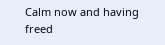Calm now and having freed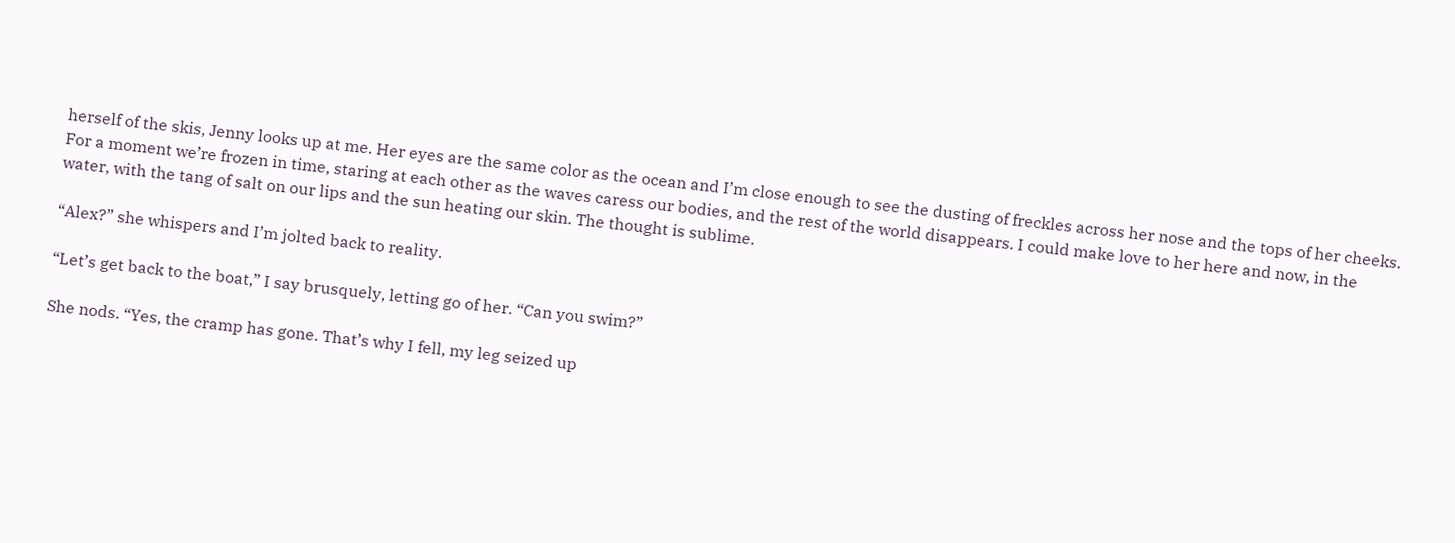herself of the skis, Jenny looks up at me. Her eyes are the same color as the ocean and I’m close enough to see the dusting of freckles across her nose and the tops of her cheeks. For a moment we’re frozen in time, staring at each other as the waves caress our bodies, and the rest of the world disappears. I could make love to her here and now, in the water, with the tang of salt on our lips and the sun heating our skin. The thought is sublime.

“Alex?” she whispers and I’m jolted back to reality.

“Let’s get back to the boat,” I say brusquely, letting go of her. “Can you swim?”

She nods. “Yes, the cramp has gone. That’s why I fell, my leg seized up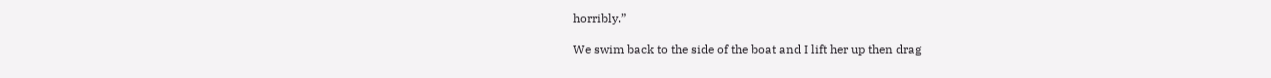horribly.”

We swim back to the side of the boat and I lift her up then drag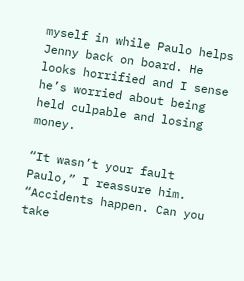myself in while Paulo helps Jenny back on board. He looks horrified and I sense he’s worried about being held culpable and losing money.

“It wasn’t your fault Paulo,” I reassure him. “Accidents happen. Can you take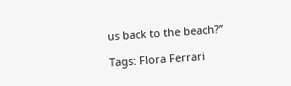us back to the beach?”

Tags: Flora Ferrari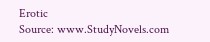Erotic
Source: www.StudyNovels.com